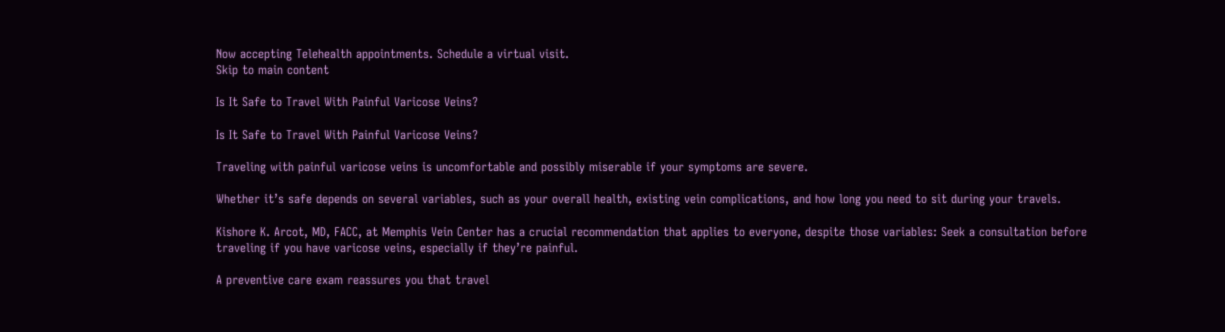Now accepting Telehealth appointments. Schedule a virtual visit.
Skip to main content

Is It Safe to Travel With Painful Varicose Veins?

Is It Safe to Travel With Painful Varicose Veins?

Traveling with painful varicose veins is uncomfortable and possibly miserable if your symptoms are severe.

Whether it’s safe depends on several variables, such as your overall health, existing vein complications, and how long you need to sit during your travels.

Kishore K. Arcot, MD, FACC, at Memphis Vein Center has a crucial recommendation that applies to everyone, despite those variables: Seek a consultation before traveling if you have varicose veins, especially if they’re painful.

A preventive care exam reassures you that travel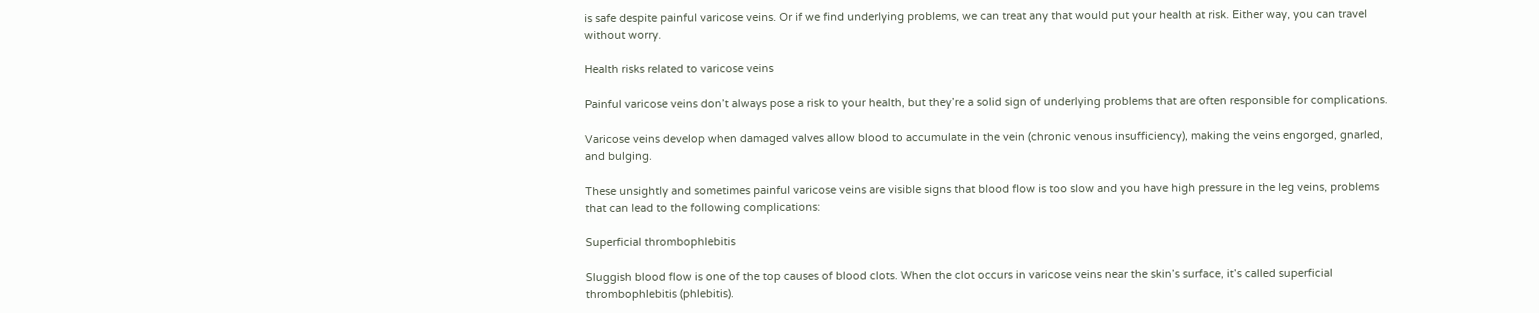is safe despite painful varicose veins. Or if we find underlying problems, we can treat any that would put your health at risk. Either way, you can travel without worry.

Health risks related to varicose veins

Painful varicose veins don’t always pose a risk to your health, but they’re a solid sign of underlying problems that are often responsible for complications.

Varicose veins develop when damaged valves allow blood to accumulate in the vein (chronic venous insufficiency), making the veins engorged, gnarled, and bulging.

These unsightly and sometimes painful varicose veins are visible signs that blood flow is too slow and you have high pressure in the leg veins, problems that can lead to the following complications:

Superficial thrombophlebitis

Sluggish blood flow is one of the top causes of blood clots. When the clot occurs in varicose veins near the skin’s surface, it’s called superficial thrombophlebitis (phlebitis).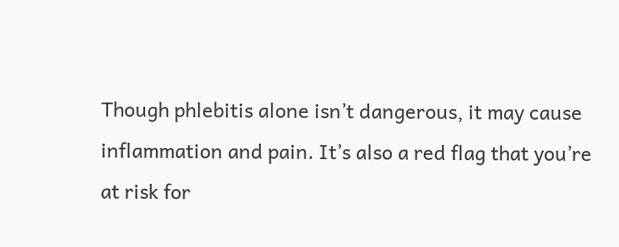Though phlebitis alone isn’t dangerous, it may cause inflammation and pain. It’s also a red flag that you’re at risk for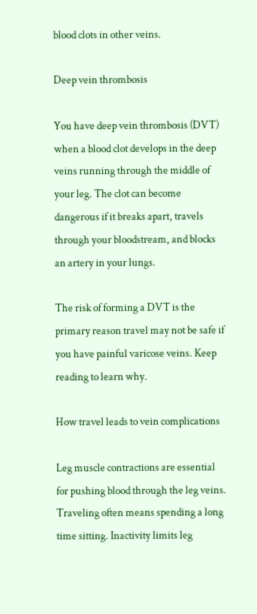blood clots in other veins.

Deep vein thrombosis

You have deep vein thrombosis (DVT) when a blood clot develops in the deep veins running through the middle of your leg. The clot can become dangerous if it breaks apart, travels through your bloodstream, and blocks an artery in your lungs.

The risk of forming a DVT is the primary reason travel may not be safe if you have painful varicose veins. Keep reading to learn why.

How travel leads to vein complications

Leg muscle contractions are essential for pushing blood through the leg veins. Traveling often means spending a long time sitting. Inactivity limits leg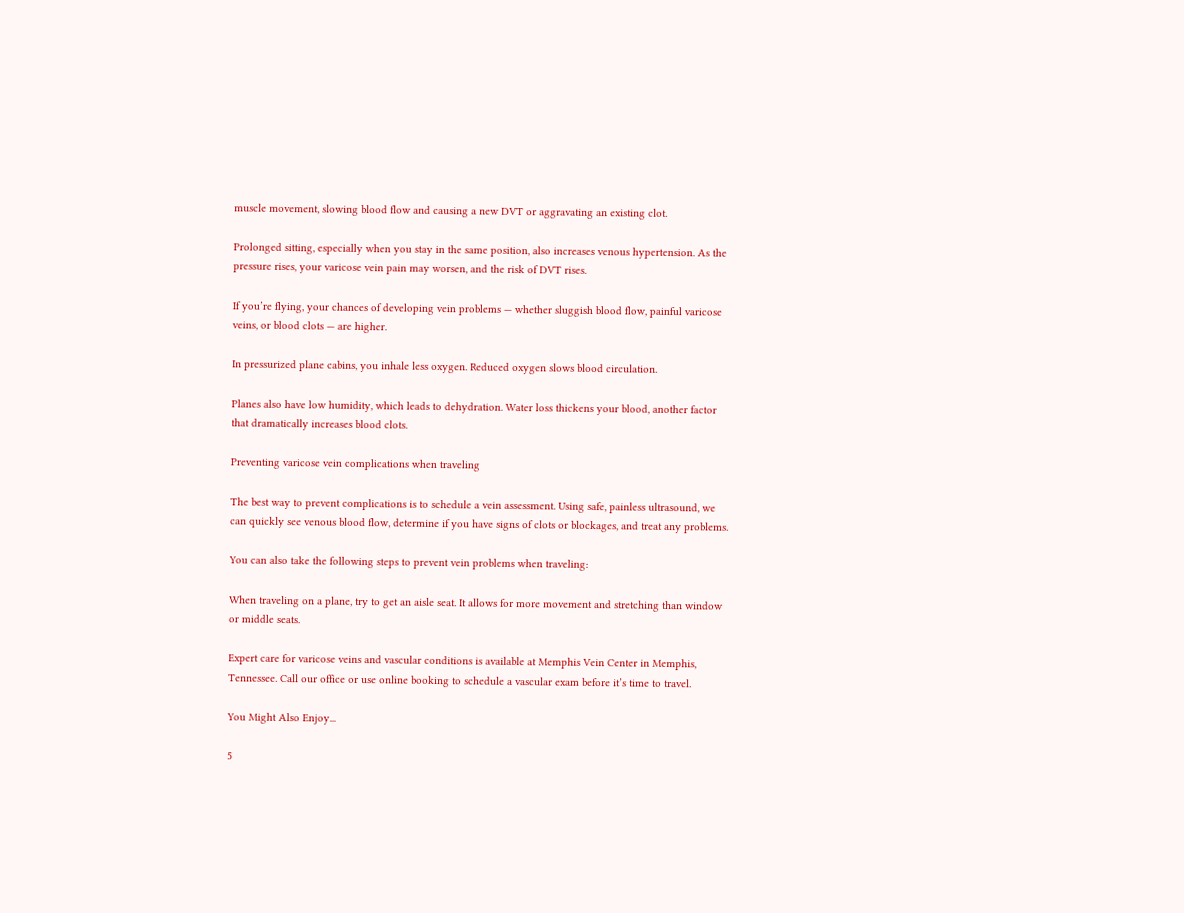muscle movement, slowing blood flow and causing a new DVT or aggravating an existing clot.

Prolonged sitting, especially when you stay in the same position, also increases venous hypertension. As the pressure rises, your varicose vein pain may worsen, and the risk of DVT rises.

If you’re flying, your chances of developing vein problems — whether sluggish blood flow, painful varicose veins, or blood clots — are higher.

In pressurized plane cabins, you inhale less oxygen. Reduced oxygen slows blood circulation.

Planes also have low humidity, which leads to dehydration. Water loss thickens your blood, another factor that dramatically increases blood clots.

Preventing varicose vein complications when traveling

The best way to prevent complications is to schedule a vein assessment. Using safe, painless ultrasound, we can quickly see venous blood flow, determine if you have signs of clots or blockages, and treat any problems.

You can also take the following steps to prevent vein problems when traveling:

When traveling on a plane, try to get an aisle seat. It allows for more movement and stretching than window or middle seats.

Expert care for varicose veins and vascular conditions is available at Memphis Vein Center in Memphis, Tennessee. Call our office or use online booking to schedule a vascular exam before it’s time to travel.

You Might Also Enjoy...

5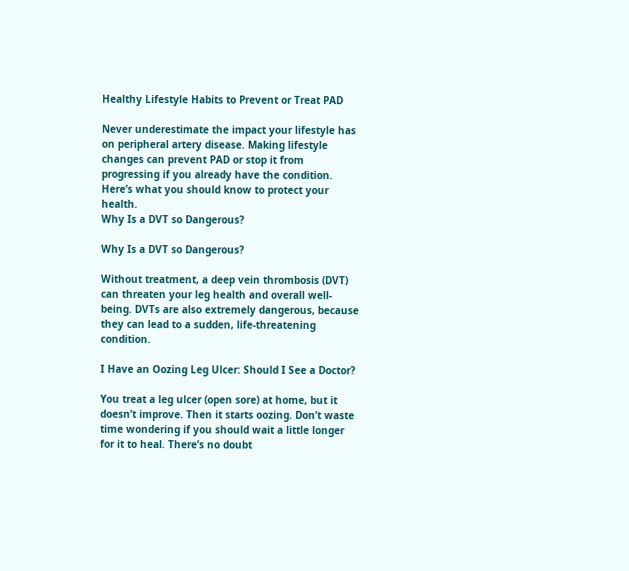Healthy Lifestyle Habits to Prevent or Treat PAD

Never underestimate the impact your lifestyle has on peripheral artery disease. Making lifestyle changes can prevent PAD or stop it from progressing if you already have the condition. Here’s what you should know to protect your health.
Why Is a DVT so Dangerous?

Why Is a DVT so Dangerous?

Without treatment, a deep vein thrombosis (DVT) can threaten your leg health and overall well-being. DVTs are also extremely dangerous, because they can lead to a sudden, life-threatening condition.

I Have an Oozing Leg Ulcer: Should I See a Doctor?

You treat a leg ulcer (open sore) at home, but it doesn’t improve. Then it starts oozing. Don’t waste time wondering if you should wait a little longer for it to heal. There’s no doubt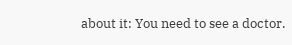about it: You need to see a doctor.